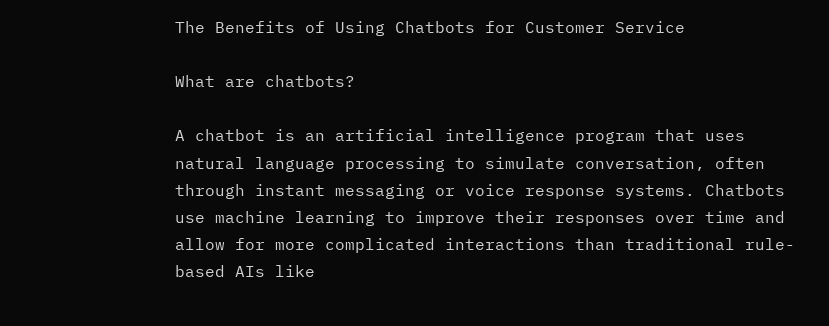The Benefits of Using Chatbots for Customer Service

What are chatbots?

A chatbot is an artificial intelligence program that uses natural language processing to simulate conversation, often through instant messaging or voice response systems. Chatbots use machine learning to improve their responses over time and allow for more complicated interactions than traditional rule-based AIs like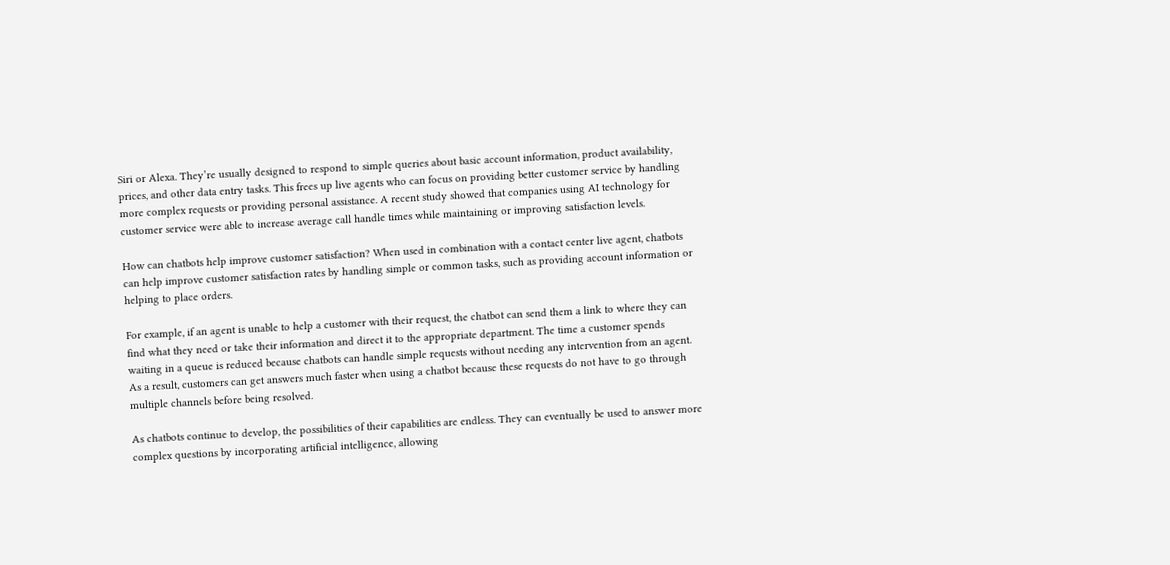Siri or Alexa. They’re usually designed to respond to simple queries about basic account information, product availability, prices, and other data entry tasks. This frees up live agents who can focus on providing better customer service by handling more complex requests or providing personal assistance. A recent study showed that companies using AI technology for customer service were able to increase average call handle times while maintaining or improving satisfaction levels.

How can chatbots help improve customer satisfaction? When used in combination with a contact center live agent, chatbots can help improve customer satisfaction rates by handling simple or common tasks, such as providing account information or helping to place orders.

For example, if an agent is unable to help a customer with their request, the chatbot can send them a link to where they can find what they need or take their information and direct it to the appropriate department. The time a customer spends waiting in a queue is reduced because chatbots can handle simple requests without needing any intervention from an agent. As a result, customers can get answers much faster when using a chatbot because these requests do not have to go through multiple channels before being resolved.

As chatbots continue to develop, the possibilities of their capabilities are endless. They can eventually be used to answer more complex questions by incorporating artificial intelligence, allowing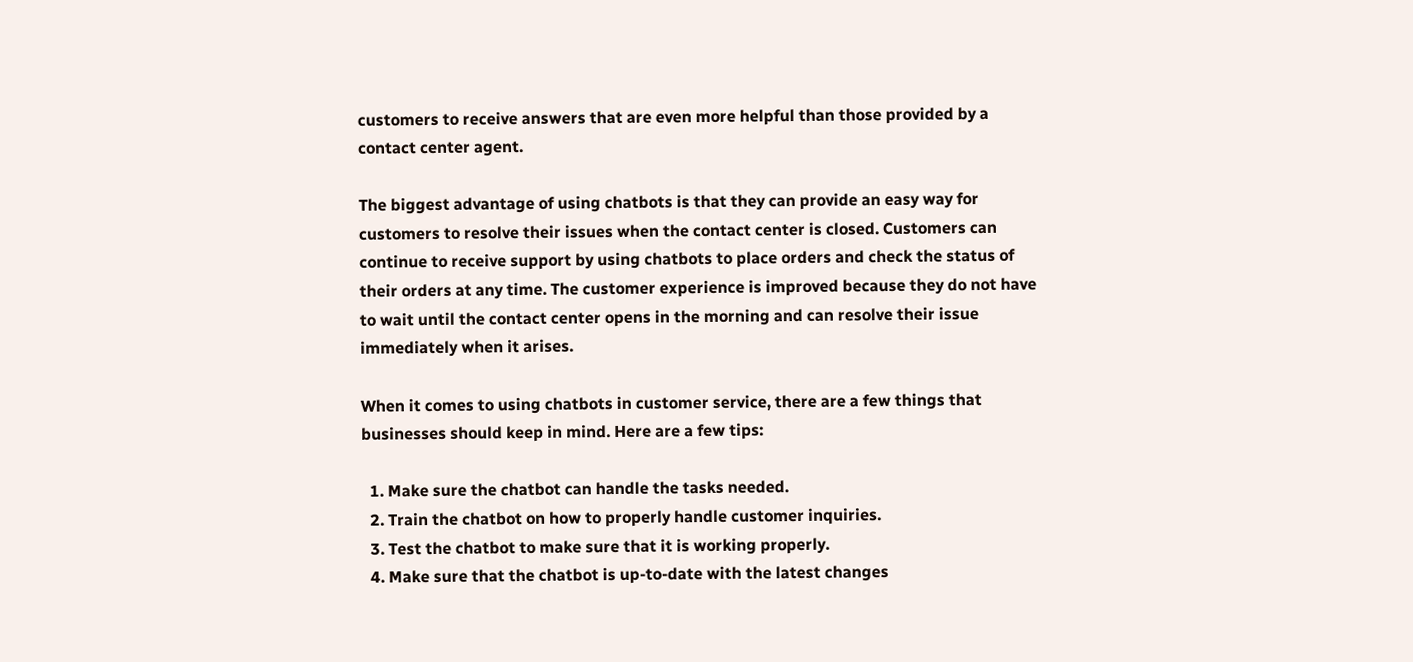customers to receive answers that are even more helpful than those provided by a contact center agent.

The biggest advantage of using chatbots is that they can provide an easy way for customers to resolve their issues when the contact center is closed. Customers can continue to receive support by using chatbots to place orders and check the status of their orders at any time. The customer experience is improved because they do not have to wait until the contact center opens in the morning and can resolve their issue immediately when it arises.

When it comes to using chatbots in customer service, there are a few things that businesses should keep in mind. Here are a few tips:

  1. Make sure the chatbot can handle the tasks needed.
  2. Train the chatbot on how to properly handle customer inquiries.
  3. Test the chatbot to make sure that it is working properly.
  4. Make sure that the chatbot is up-to-date with the latest changes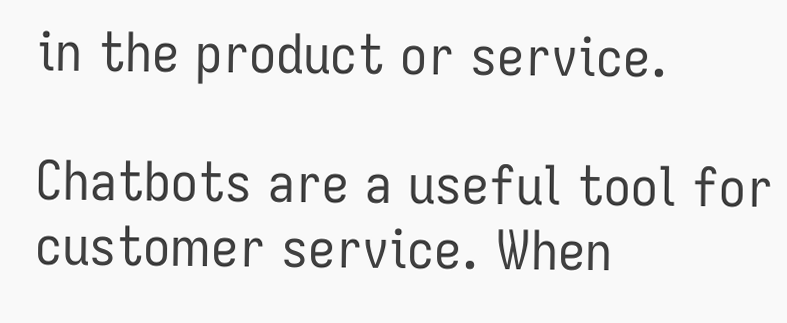in the product or service.

Chatbots are a useful tool for customer service. When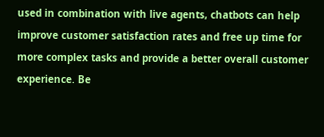used in combination with live agents, chatbots can help improve customer satisfaction rates and free up time for more complex tasks and provide a better overall customer experience. Be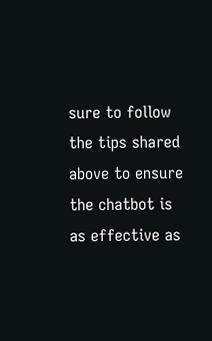sure to follow the tips shared above to ensure the chatbot is as effective as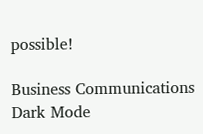possible!

Business Communications
Dark Mode